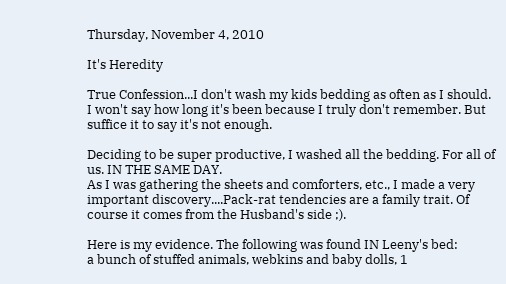Thursday, November 4, 2010

It's Heredity

True Confession...I don't wash my kids bedding as often as I should. I won't say how long it's been because I truly don't remember. But suffice it to say it's not enough.

Deciding to be super productive, I washed all the bedding. For all of us. IN THE SAME DAY.
As I was gathering the sheets and comforters, etc., I made a very important discovery....Pack-rat tendencies are a family trait. Of course it comes from the Husband's side ;).

Here is my evidence. The following was found IN Leeny's bed:
a bunch of stuffed animals, webkins and baby dolls, 1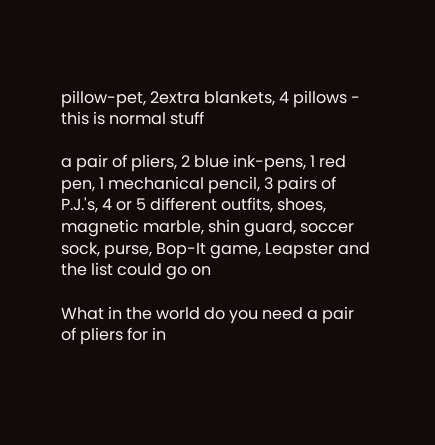pillow-pet, 2extra blankets, 4 pillows - this is normal stuff

a pair of pliers, 2 blue ink-pens, 1 red pen, 1 mechanical pencil, 3 pairs of P.J.'s, 4 or 5 different outfits, shoes, magnetic marble, shin guard, soccer sock, purse, Bop-It game, Leapster and the list could go on

What in the world do you need a pair of pliers for in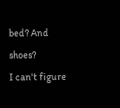bed? And shoes?
I can't figure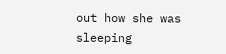out how she was sleeping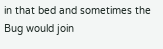in that bed and sometimes the Bug would join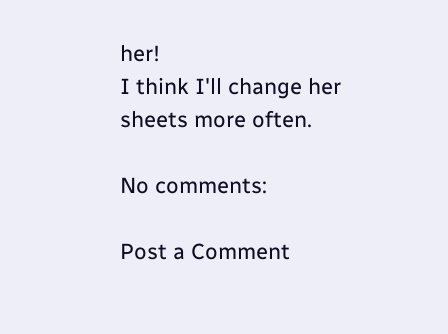her!
I think I'll change her sheets more often.

No comments:

Post a Comment